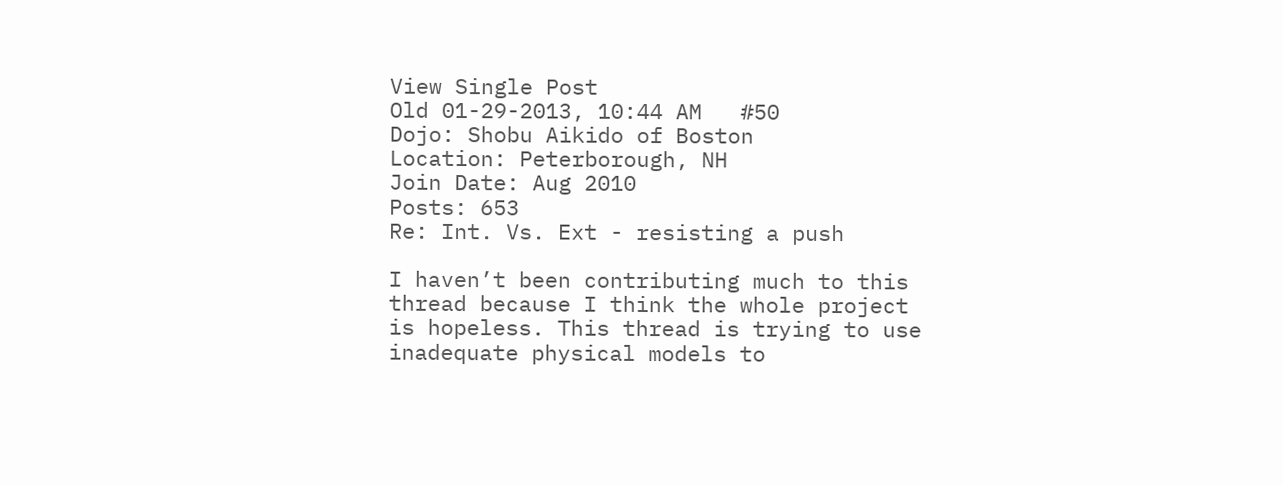View Single Post
Old 01-29-2013, 10:44 AM   #50
Dojo: Shobu Aikido of Boston
Location: Peterborough, NH
Join Date: Aug 2010
Posts: 653
Re: Int. Vs. Ext - resisting a push

I haven’t been contributing much to this thread because I think the whole project is hopeless. This thread is trying to use inadequate physical models to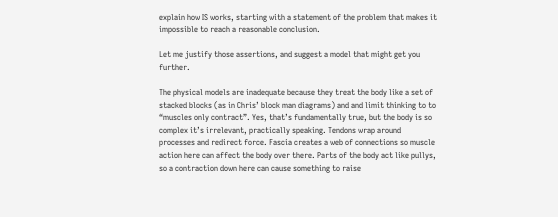explain how IS works, starting with a statement of the problem that makes it impossible to reach a reasonable conclusion.

Let me justify those assertions, and suggest a model that might get you further.

The physical models are inadequate because they treat the body like a set of stacked blocks (as in Chris’ block man diagrams) and and limit thinking to to “muscles only contract”. Yes, that’s fundamentally true, but the body is so complex it’s irrelevant, practically speaking. Tendons wrap around processes and redirect force. Fascia creates a web of connections so muscle action here can affect the body over there. Parts of the body act like pullys, so a contraction down here can cause something to raise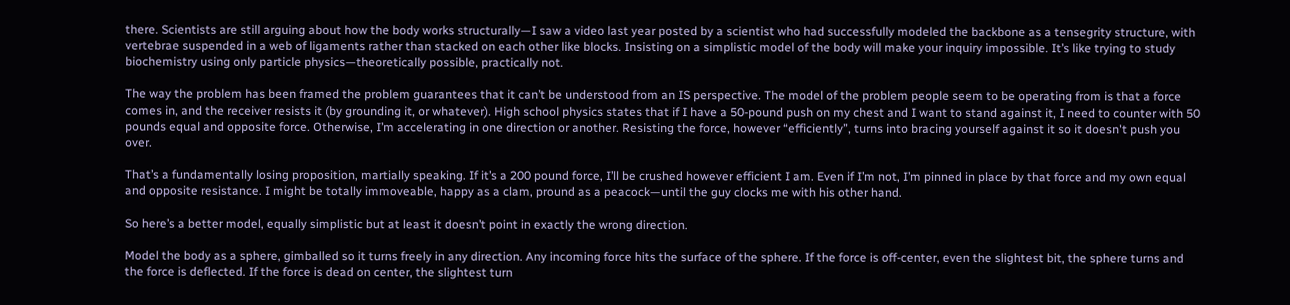there. Scientists are still arguing about how the body works structurally—I saw a video last year posted by a scientist who had successfully modeled the backbone as a tensegrity structure, with vertebrae suspended in a web of ligaments rather than stacked on each other like blocks. Insisting on a simplistic model of the body will make your inquiry impossible. It’s like trying to study biochemistry using only particle physics—theoretically possible, practically not.

The way the problem has been framed the problem guarantees that it can’t be understood from an IS perspective. The model of the problem people seem to be operating from is that a force comes in, and the receiver resists it (by grounding it, or whatever). High school physics states that if I have a 50-pound push on my chest and I want to stand against it, I need to counter with 50 pounds equal and opposite force. Otherwise, I’m accelerating in one direction or another. Resisting the force, however “efficiently”, turns into bracing yourself against it so it doesn't push you over.

That’s a fundamentally losing proposition, martially speaking. If it’s a 200 pound force, I’ll be crushed however efficient I am. Even if I’m not, I’m pinned in place by that force and my own equal and opposite resistance. I might be totally immoveable, happy as a clam, pround as a peacock—until the guy clocks me with his other hand.

So here’s a better model, equally simplistic but at least it doesn’t point in exactly the wrong direction.

Model the body as a sphere, gimballed so it turns freely in any direction. Any incoming force hits the surface of the sphere. If the force is off-center, even the slightest bit, the sphere turns and the force is deflected. If the force is dead on center, the slightest turn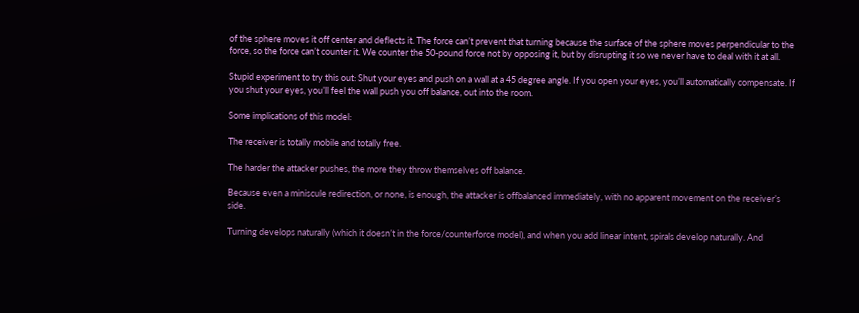of the sphere moves it off center and deflects it. The force can’t prevent that turning because the surface of the sphere moves perpendicular to the force, so the force can’t counter it. We counter the 50-pound force not by opposing it, but by disrupting it so we never have to deal with it at all.

Stupid experiment to try this out: Shut your eyes and push on a wall at a 45 degree angle. If you open your eyes, you’ll automatically compensate. If you shut your eyes, you’ll feel the wall push you off balance, out into the room.

Some implications of this model:

The receiver is totally mobile and totally free.

The harder the attacker pushes, the more they throw themselves off balance.

Because even a miniscule redirection, or none, is enough, the attacker is offbalanced immediately, with no apparent movement on the receiver’s side.

Turning develops naturally (which it doesn’t in the force/counterforce model), and when you add linear intent, spirals develop naturally. And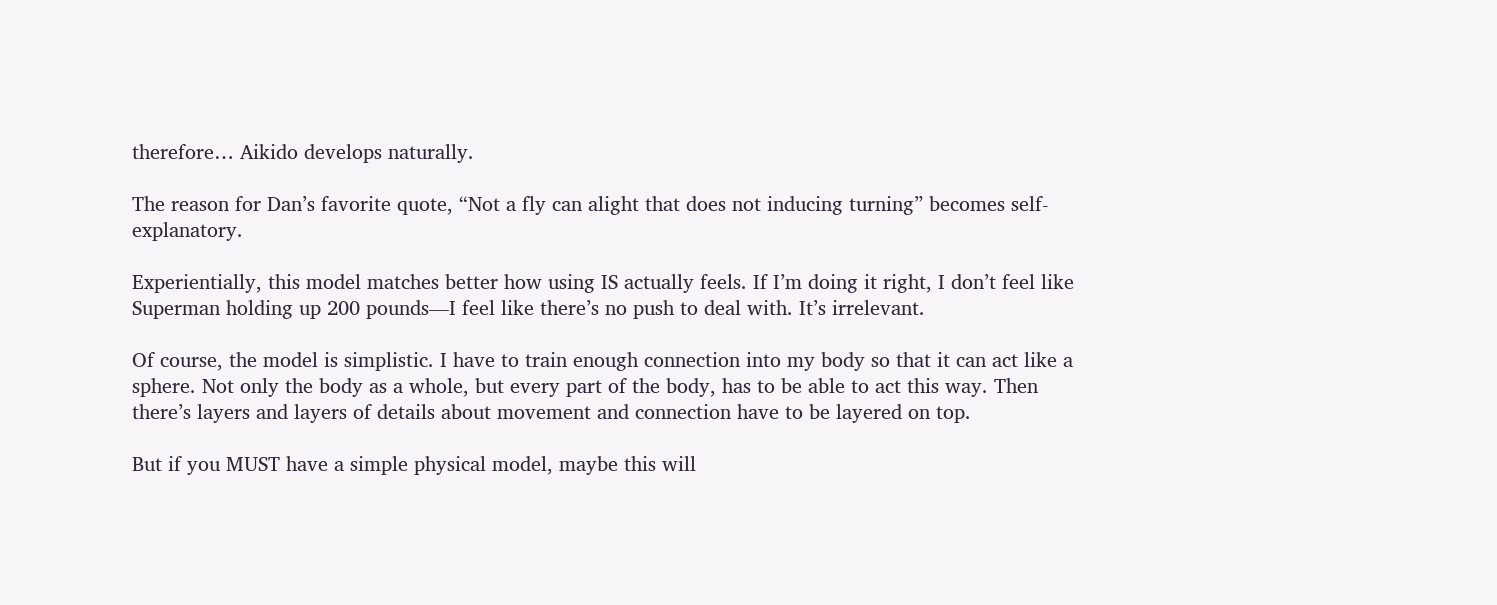therefore… Aikido develops naturally.

The reason for Dan’s favorite quote, “Not a fly can alight that does not inducing turning” becomes self-explanatory.

Experientially, this model matches better how using IS actually feels. If I’m doing it right, I don’t feel like Superman holding up 200 pounds—I feel like there’s no push to deal with. It’s irrelevant.

Of course, the model is simplistic. I have to train enough connection into my body so that it can act like a sphere. Not only the body as a whole, but every part of the body, has to be able to act this way. Then there’s layers and layers of details about movement and connection have to be layered on top.

But if you MUST have a simple physical model, maybe this will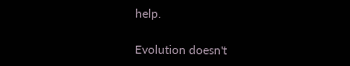help.

Evolution doesn't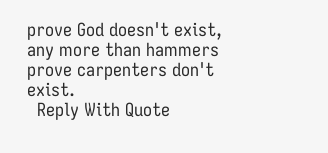prove God doesn't exist, any more than hammers prove carpenters don't exist.
  Reply With Quote